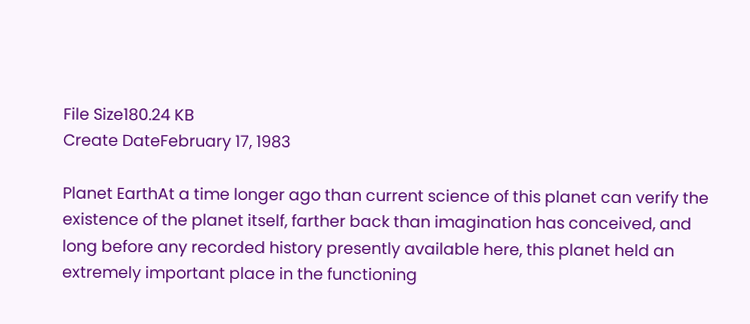File Size180.24 KB
Create DateFebruary 17, 1983

Planet EarthAt a time longer ago than current science of this planet can verify the existence of the planet itself, farther back than imagination has conceived, and long before any recorded history presently available here, this planet held an extremely important place in the functioning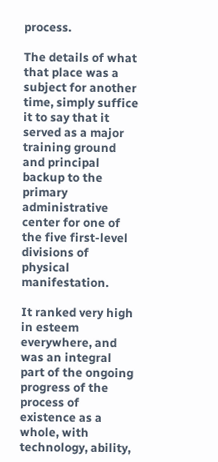process.

The details of what that place was a subject for another time, simply suffice it to say that it served as a major training ground and principal backup to the primary administrative center for one of the five first-level divisions of physical manifestation.

It ranked very high in esteem everywhere, and was an integral part of the ongoing progress of the process of existence as a whole, with technology, ability,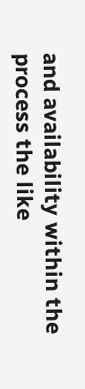and availability within the process the like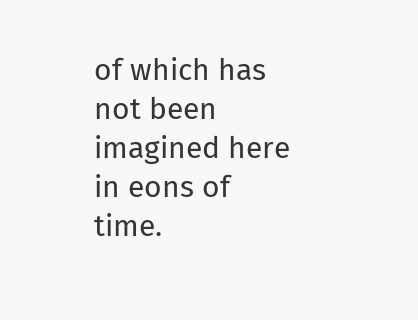of which has not been imagined here in eons of time.